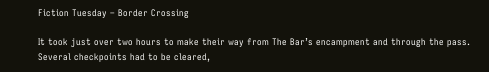Fiction Tuesday – Border Crossing

It took just over two hours to make their way from The Bar’s encampment and through the pass. Several checkpoints had to be cleared,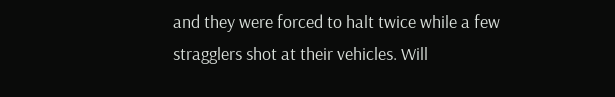and they were forced to halt twice while a few stragglers shot at their vehicles. Will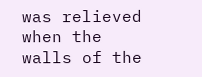was relieved when the walls of the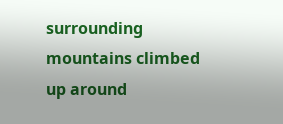surrounding mountains climbed up around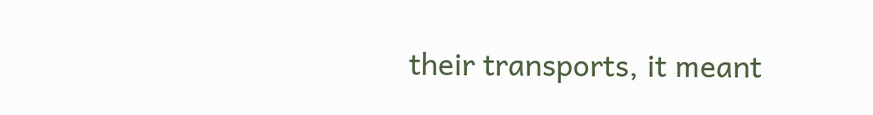their transports, it meant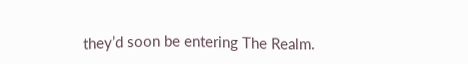they’d soon be entering The Realm.